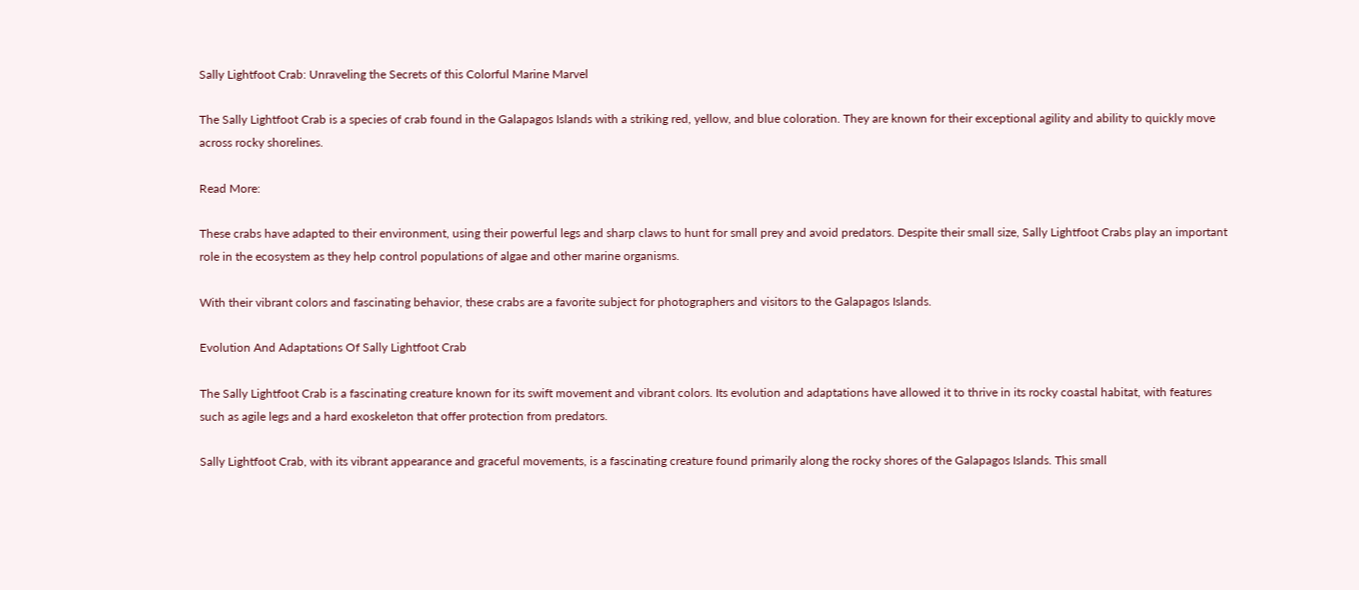Sally Lightfoot Crab: Unraveling the Secrets of this Colorful Marine Marvel

The Sally Lightfoot Crab is a species of crab found in the Galapagos Islands with a striking red, yellow, and blue coloration. They are known for their exceptional agility and ability to quickly move across rocky shorelines.

Read More:

These crabs have adapted to their environment, using their powerful legs and sharp claws to hunt for small prey and avoid predators. Despite their small size, Sally Lightfoot Crabs play an important role in the ecosystem as they help control populations of algae and other marine organisms.

With their vibrant colors and fascinating behavior, these crabs are a favorite subject for photographers and visitors to the Galapagos Islands.

Evolution And Adaptations Of Sally Lightfoot Crab

The Sally Lightfoot Crab is a fascinating creature known for its swift movement and vibrant colors. Its evolution and adaptations have allowed it to thrive in its rocky coastal habitat, with features such as agile legs and a hard exoskeleton that offer protection from predators.

Sally Lightfoot Crab, with its vibrant appearance and graceful movements, is a fascinating creature found primarily along the rocky shores of the Galapagos Islands. This small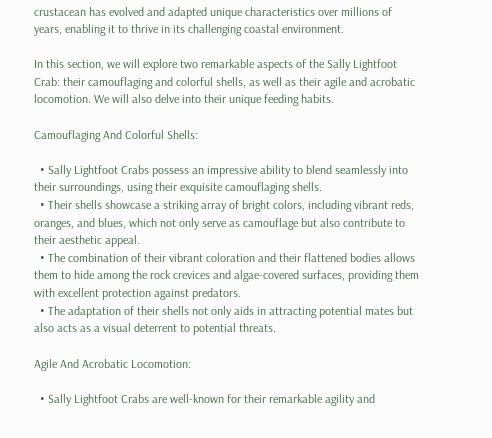crustacean has evolved and adapted unique characteristics over millions of years, enabling it to thrive in its challenging coastal environment.

In this section, we will explore two remarkable aspects of the Sally Lightfoot Crab: their camouflaging and colorful shells, as well as their agile and acrobatic locomotion. We will also delve into their unique feeding habits.

Camouflaging And Colorful Shells:

  • Sally Lightfoot Crabs possess an impressive ability to blend seamlessly into their surroundings, using their exquisite camouflaging shells.
  • Their shells showcase a striking array of bright colors, including vibrant reds, oranges, and blues, which not only serve as camouflage but also contribute to their aesthetic appeal.
  • The combination of their vibrant coloration and their flattened bodies allows them to hide among the rock crevices and algae-covered surfaces, providing them with excellent protection against predators.
  • The adaptation of their shells not only aids in attracting potential mates but also acts as a visual deterrent to potential threats.

Agile And Acrobatic Locomotion:

  • Sally Lightfoot Crabs are well-known for their remarkable agility and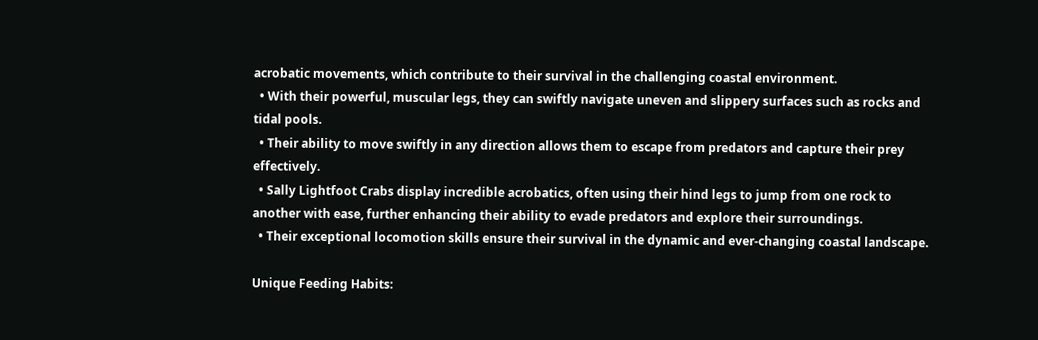acrobatic movements, which contribute to their survival in the challenging coastal environment.
  • With their powerful, muscular legs, they can swiftly navigate uneven and slippery surfaces such as rocks and tidal pools.
  • Their ability to move swiftly in any direction allows them to escape from predators and capture their prey effectively.
  • Sally Lightfoot Crabs display incredible acrobatics, often using their hind legs to jump from one rock to another with ease, further enhancing their ability to evade predators and explore their surroundings.
  • Their exceptional locomotion skills ensure their survival in the dynamic and ever-changing coastal landscape.

Unique Feeding Habits: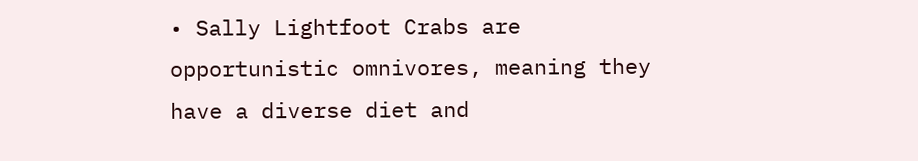• Sally Lightfoot Crabs are opportunistic omnivores, meaning they have a diverse diet and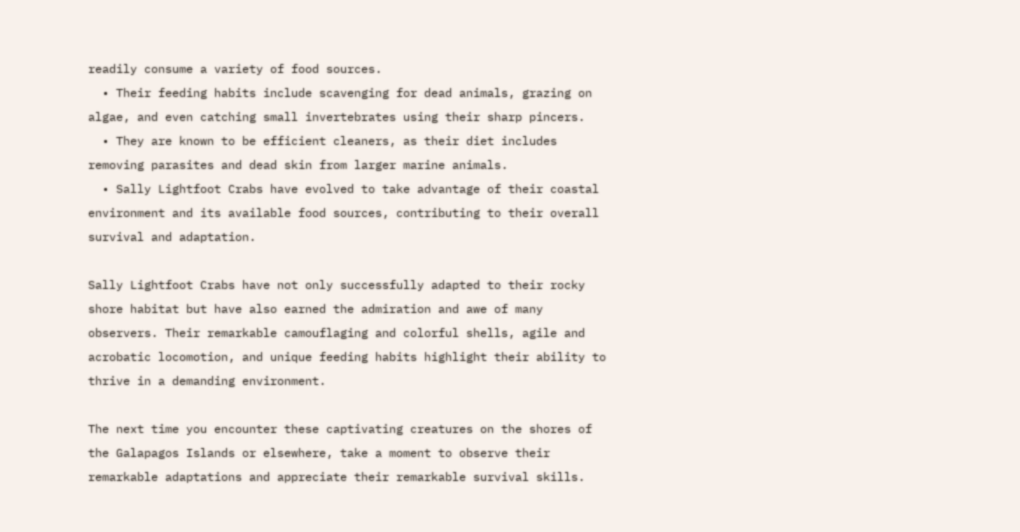readily consume a variety of food sources.
  • Their feeding habits include scavenging for dead animals, grazing on algae, and even catching small invertebrates using their sharp pincers.
  • They are known to be efficient cleaners, as their diet includes removing parasites and dead skin from larger marine animals.
  • Sally Lightfoot Crabs have evolved to take advantage of their coastal environment and its available food sources, contributing to their overall survival and adaptation.

Sally Lightfoot Crabs have not only successfully adapted to their rocky shore habitat but have also earned the admiration and awe of many observers. Their remarkable camouflaging and colorful shells, agile and acrobatic locomotion, and unique feeding habits highlight their ability to thrive in a demanding environment.

The next time you encounter these captivating creatures on the shores of the Galapagos Islands or elsewhere, take a moment to observe their remarkable adaptations and appreciate their remarkable survival skills.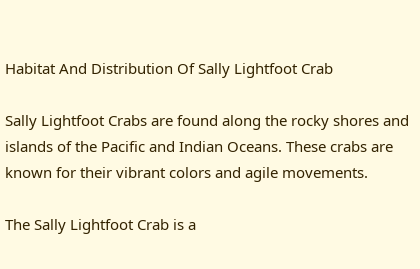Habitat And Distribution Of Sally Lightfoot Crab

Sally Lightfoot Crabs are found along the rocky shores and islands of the Pacific and Indian Oceans. These crabs are known for their vibrant colors and agile movements.

The Sally Lightfoot Crab is a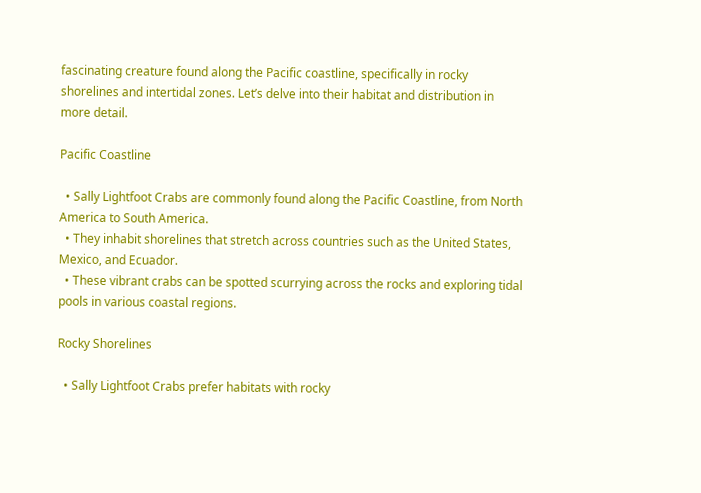fascinating creature found along the Pacific coastline, specifically in rocky shorelines and intertidal zones. Let’s delve into their habitat and distribution in more detail.

Pacific Coastline

  • Sally Lightfoot Crabs are commonly found along the Pacific Coastline, from North America to South America.
  • They inhabit shorelines that stretch across countries such as the United States, Mexico, and Ecuador.
  • These vibrant crabs can be spotted scurrying across the rocks and exploring tidal pools in various coastal regions.

Rocky Shorelines

  • Sally Lightfoot Crabs prefer habitats with rocky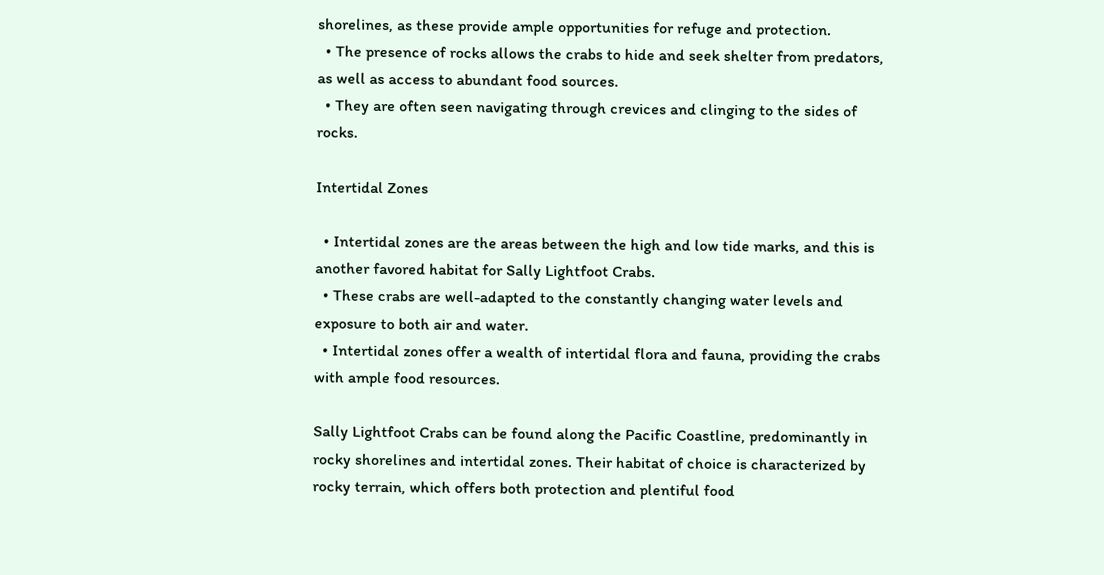shorelines, as these provide ample opportunities for refuge and protection.
  • The presence of rocks allows the crabs to hide and seek shelter from predators, as well as access to abundant food sources.
  • They are often seen navigating through crevices and clinging to the sides of rocks.

Intertidal Zones

  • Intertidal zones are the areas between the high and low tide marks, and this is another favored habitat for Sally Lightfoot Crabs.
  • These crabs are well-adapted to the constantly changing water levels and exposure to both air and water.
  • Intertidal zones offer a wealth of intertidal flora and fauna, providing the crabs with ample food resources.

Sally Lightfoot Crabs can be found along the Pacific Coastline, predominantly in rocky shorelines and intertidal zones. Their habitat of choice is characterized by rocky terrain, which offers both protection and plentiful food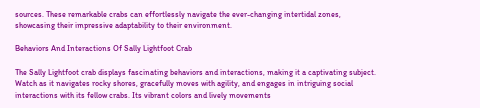sources. These remarkable crabs can effortlessly navigate the ever-changing intertidal zones, showcasing their impressive adaptability to their environment.

Behaviors And Interactions Of Sally Lightfoot Crab

The Sally Lightfoot crab displays fascinating behaviors and interactions, making it a captivating subject. Watch as it navigates rocky shores, gracefully moves with agility, and engages in intriguing social interactions with its fellow crabs. Its vibrant colors and lively movements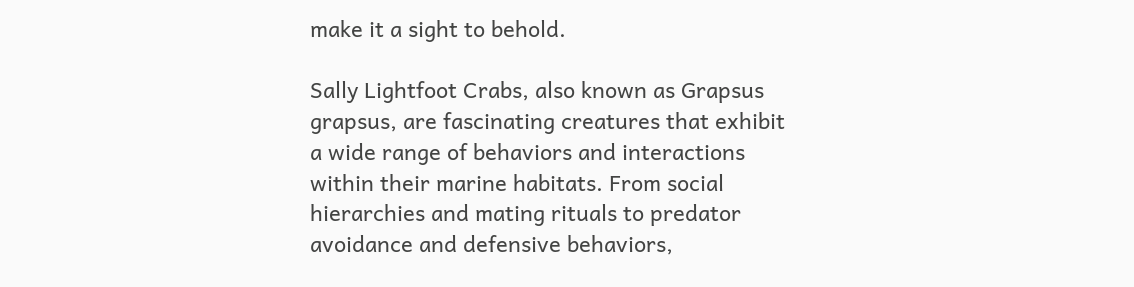make it a sight to behold.

Sally Lightfoot Crabs, also known as Grapsus grapsus, are fascinating creatures that exhibit a wide range of behaviors and interactions within their marine habitats. From social hierarchies and mating rituals to predator avoidance and defensive behaviors,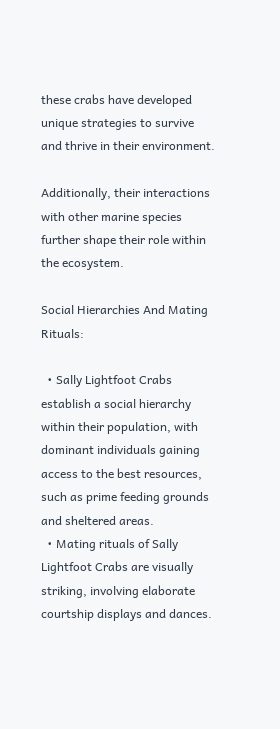these crabs have developed unique strategies to survive and thrive in their environment.

Additionally, their interactions with other marine species further shape their role within the ecosystem.

Social Hierarchies And Mating Rituals:

  • Sally Lightfoot Crabs establish a social hierarchy within their population, with dominant individuals gaining access to the best resources, such as prime feeding grounds and sheltered areas.
  • Mating rituals of Sally Lightfoot Crabs are visually striking, involving elaborate courtship displays and dances.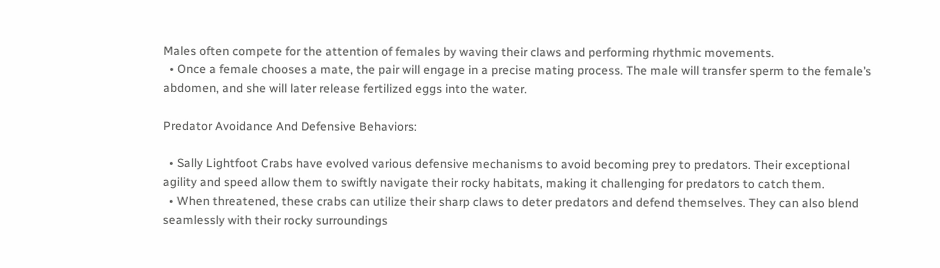Males often compete for the attention of females by waving their claws and performing rhythmic movements.
  • Once a female chooses a mate, the pair will engage in a precise mating process. The male will transfer sperm to the female’s abdomen, and she will later release fertilized eggs into the water.

Predator Avoidance And Defensive Behaviors:

  • Sally Lightfoot Crabs have evolved various defensive mechanisms to avoid becoming prey to predators. Their exceptional agility and speed allow them to swiftly navigate their rocky habitats, making it challenging for predators to catch them.
  • When threatened, these crabs can utilize their sharp claws to deter predators and defend themselves. They can also blend seamlessly with their rocky surroundings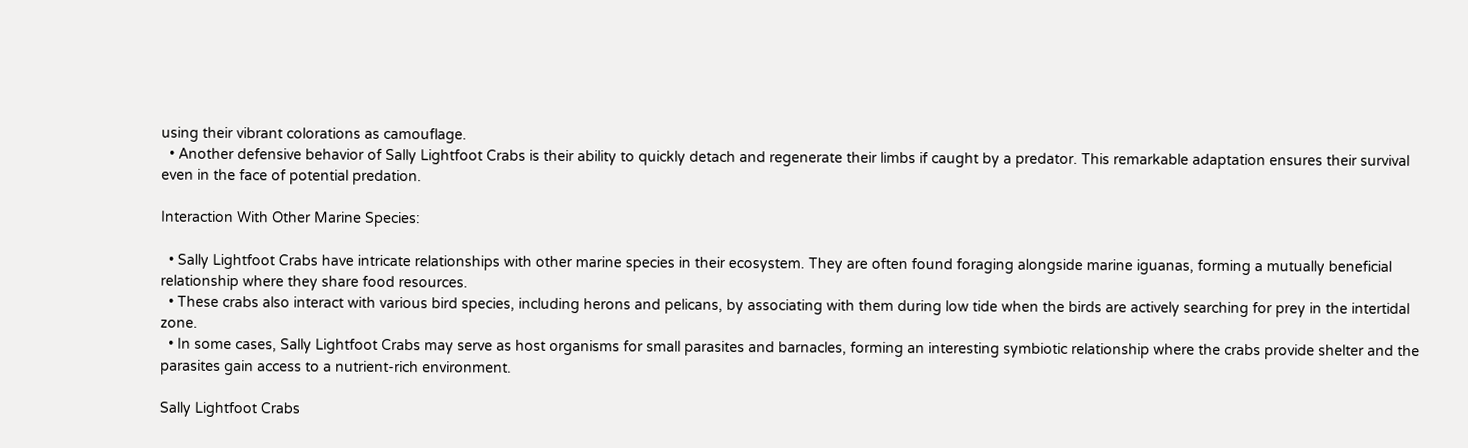using their vibrant colorations as camouflage.
  • Another defensive behavior of Sally Lightfoot Crabs is their ability to quickly detach and regenerate their limbs if caught by a predator. This remarkable adaptation ensures their survival even in the face of potential predation.

Interaction With Other Marine Species:

  • Sally Lightfoot Crabs have intricate relationships with other marine species in their ecosystem. They are often found foraging alongside marine iguanas, forming a mutually beneficial relationship where they share food resources.
  • These crabs also interact with various bird species, including herons and pelicans, by associating with them during low tide when the birds are actively searching for prey in the intertidal zone.
  • In some cases, Sally Lightfoot Crabs may serve as host organisms for small parasites and barnacles, forming an interesting symbiotic relationship where the crabs provide shelter and the parasites gain access to a nutrient-rich environment.

Sally Lightfoot Crabs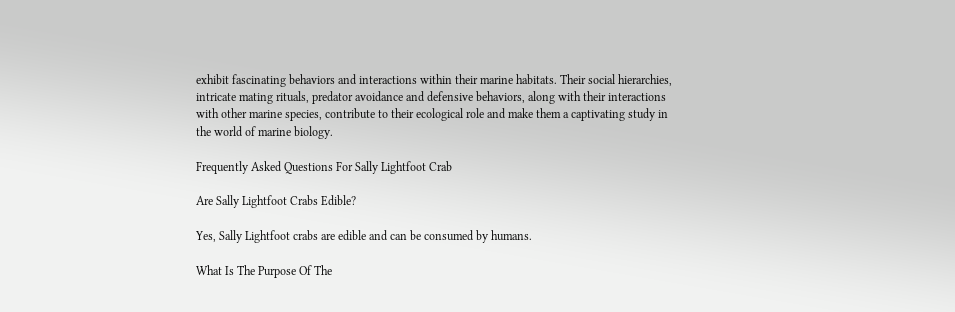exhibit fascinating behaviors and interactions within their marine habitats. Their social hierarchies, intricate mating rituals, predator avoidance and defensive behaviors, along with their interactions with other marine species, contribute to their ecological role and make them a captivating study in the world of marine biology.

Frequently Asked Questions For Sally Lightfoot Crab

Are Sally Lightfoot Crabs Edible?

Yes, Sally Lightfoot crabs are edible and can be consumed by humans.

What Is The Purpose Of The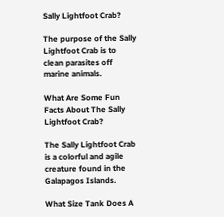Sally Lightfoot Crab?

The purpose of the Sally Lightfoot Crab is to clean parasites off marine animals.

What Are Some Fun Facts About The Sally Lightfoot Crab?

The Sally Lightfoot Crab is a colorful and agile creature found in the Galapagos Islands.

What Size Tank Does A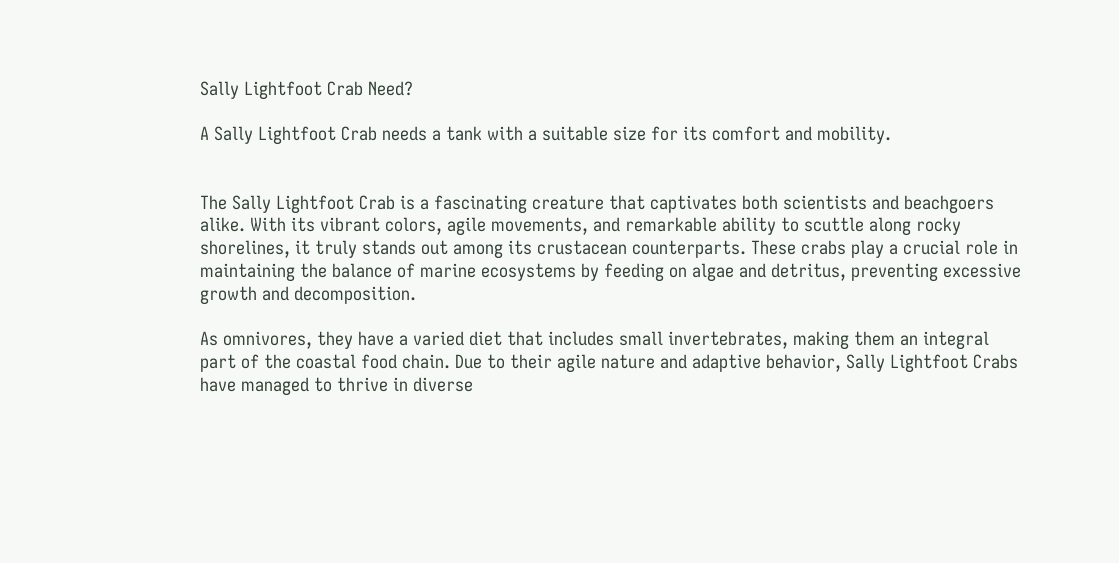Sally Lightfoot Crab Need?

A Sally Lightfoot Crab needs a tank with a suitable size for its comfort and mobility.


The Sally Lightfoot Crab is a fascinating creature that captivates both scientists and beachgoers alike. With its vibrant colors, agile movements, and remarkable ability to scuttle along rocky shorelines, it truly stands out among its crustacean counterparts. These crabs play a crucial role in maintaining the balance of marine ecosystems by feeding on algae and detritus, preventing excessive growth and decomposition.

As omnivores, they have a varied diet that includes small invertebrates, making them an integral part of the coastal food chain. Due to their agile nature and adaptive behavior, Sally Lightfoot Crabs have managed to thrive in diverse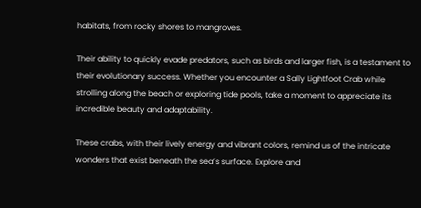habitats, from rocky shores to mangroves.

Their ability to quickly evade predators, such as birds and larger fish, is a testament to their evolutionary success. Whether you encounter a Sally Lightfoot Crab while strolling along the beach or exploring tide pools, take a moment to appreciate its incredible beauty and adaptability.

These crabs, with their lively energy and vibrant colors, remind us of the intricate wonders that exist beneath the sea’s surface. Explore and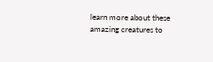learn more about these amazing creatures to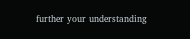further your understanding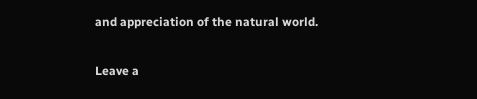and appreciation of the natural world.

Leave a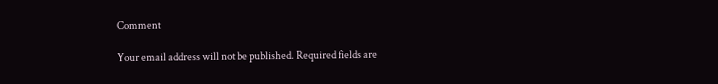Comment

Your email address will not be published. Required fields are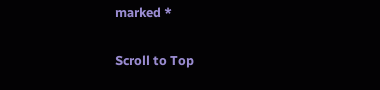marked *

Scroll to Top